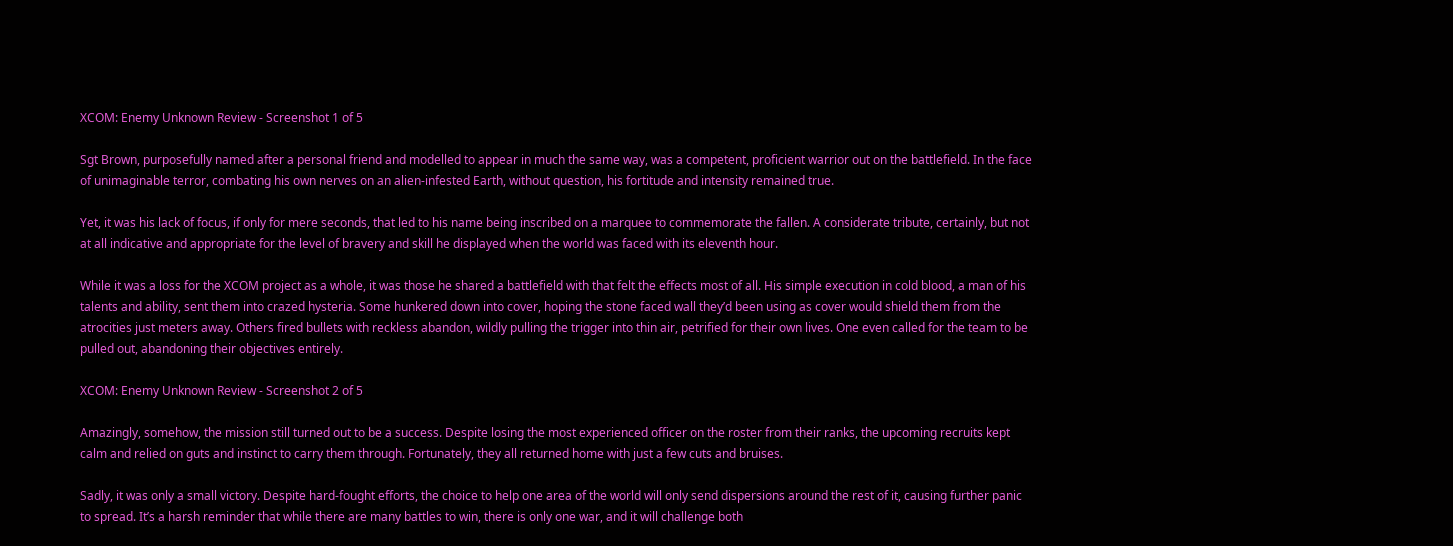XCOM: Enemy Unknown Review - Screenshot 1 of 5

Sgt Brown, purposefully named after a personal friend and modelled to appear in much the same way, was a competent, proficient warrior out on the battlefield. In the face of unimaginable terror, combating his own nerves on an alien-infested Earth, without question, his fortitude and intensity remained true.

Yet, it was his lack of focus, if only for mere seconds, that led to his name being inscribed on a marquee to commemorate the fallen. A considerate tribute, certainly, but not at all indicative and appropriate for the level of bravery and skill he displayed when the world was faced with its eleventh hour.

While it was a loss for the XCOM project as a whole, it was those he shared a battlefield with that felt the effects most of all. His simple execution in cold blood, a man of his talents and ability, sent them into crazed hysteria. Some hunkered down into cover, hoping the stone faced wall they’d been using as cover would shield them from the atrocities just meters away. Others fired bullets with reckless abandon, wildly pulling the trigger into thin air, petrified for their own lives. One even called for the team to be pulled out, abandoning their objectives entirely.

XCOM: Enemy Unknown Review - Screenshot 2 of 5

Amazingly, somehow, the mission still turned out to be a success. Despite losing the most experienced officer on the roster from their ranks, the upcoming recruits kept calm and relied on guts and instinct to carry them through. Fortunately, they all returned home with just a few cuts and bruises.

Sadly, it was only a small victory. Despite hard-fought efforts, the choice to help one area of the world will only send dispersions around the rest of it, causing further panic to spread. It’s a harsh reminder that while there are many battles to win, there is only one war, and it will challenge both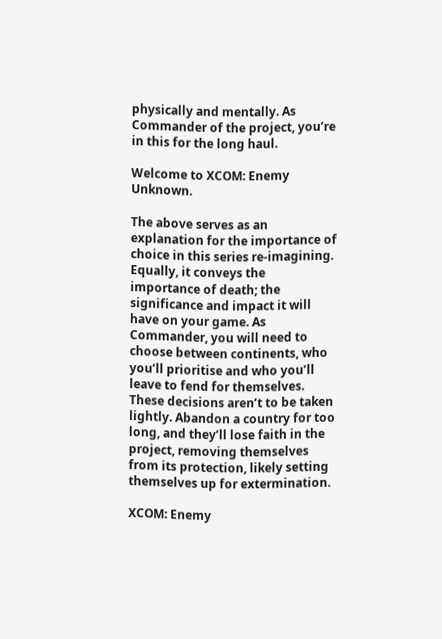physically and mentally. As Commander of the project, you’re in this for the long haul.

Welcome to XCOM: Enemy Unknown.

The above serves as an explanation for the importance of choice in this series re-imagining. Equally, it conveys the importance of death; the significance and impact it will have on your game. As Commander, you will need to choose between continents, who you’ll prioritise and who you’ll leave to fend for themselves. These decisions aren’t to be taken lightly. Abandon a country for too long, and they’ll lose faith in the project, removing themselves from its protection, likely setting themselves up for extermination.

XCOM: Enemy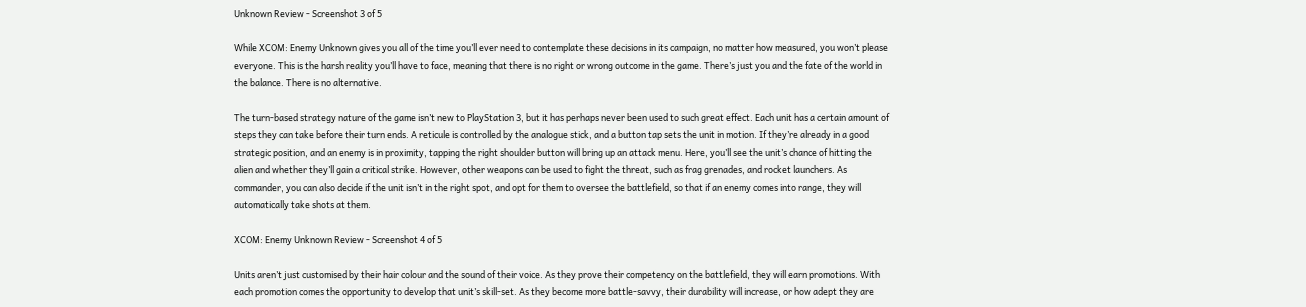Unknown Review - Screenshot 3 of 5

While XCOM: Enemy Unknown gives you all of the time you’ll ever need to contemplate these decisions in its campaign, no matter how measured, you won’t please everyone. This is the harsh reality you’ll have to face, meaning that there is no right or wrong outcome in the game. There’s just you and the fate of the world in the balance. There is no alternative.

The turn-based strategy nature of the game isn’t new to PlayStation 3, but it has perhaps never been used to such great effect. Each unit has a certain amount of steps they can take before their turn ends. A reticule is controlled by the analogue stick, and a button tap sets the unit in motion. If they’re already in a good strategic position, and an enemy is in proximity, tapping the right shoulder button will bring up an attack menu. Here, you’ll see the unit’s chance of hitting the alien and whether they’ll gain a critical strike. However, other weapons can be used to fight the threat, such as frag grenades, and rocket launchers. As commander, you can also decide if the unit isn’t in the right spot, and opt for them to oversee the battlefield, so that if an enemy comes into range, they will automatically take shots at them.

XCOM: Enemy Unknown Review - Screenshot 4 of 5

Units aren’t just customised by their hair colour and the sound of their voice. As they prove their competency on the battlefield, they will earn promotions. With each promotion comes the opportunity to develop that unit’s skill-set. As they become more battle-savvy, their durability will increase, or how adept they are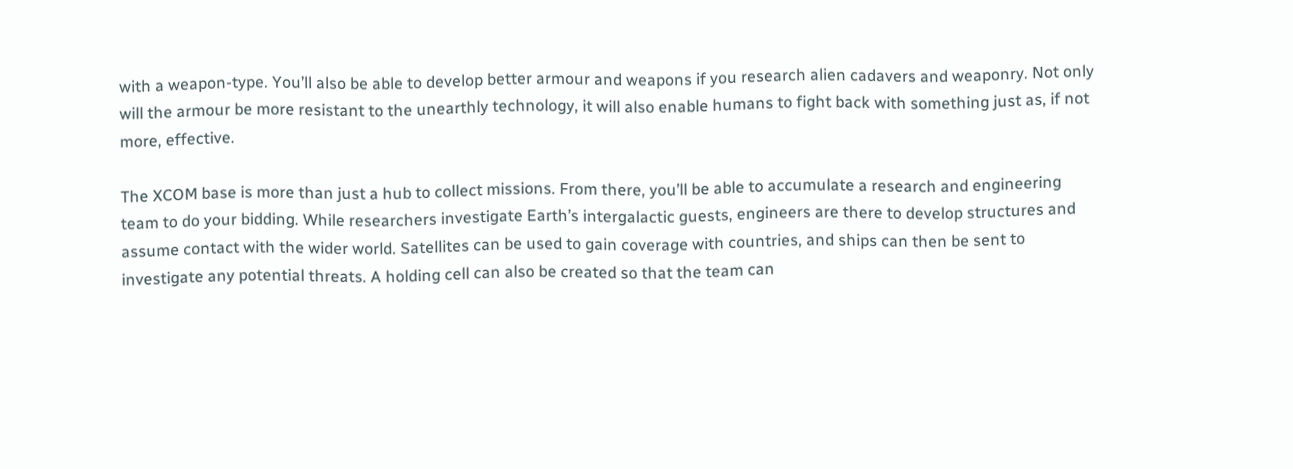with a weapon-type. You’ll also be able to develop better armour and weapons if you research alien cadavers and weaponry. Not only will the armour be more resistant to the unearthly technology, it will also enable humans to fight back with something just as, if not more, effective.

The XCOM base is more than just a hub to collect missions. From there, you’ll be able to accumulate a research and engineering team to do your bidding. While researchers investigate Earth’s intergalactic guests, engineers are there to develop structures and assume contact with the wider world. Satellites can be used to gain coverage with countries, and ships can then be sent to investigate any potential threats. A holding cell can also be created so that the team can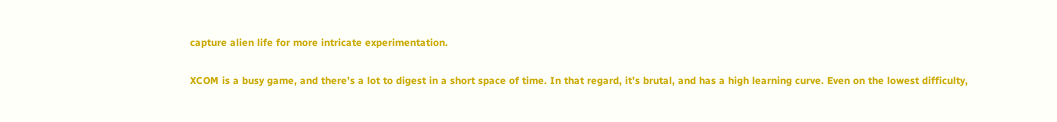capture alien life for more intricate experimentation.

XCOM is a busy game, and there’s a lot to digest in a short space of time. In that regard, it’s brutal, and has a high learning curve. Even on the lowest difficulty,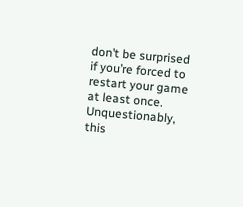don’t be surprised if you’re forced to restart your game at least once. Unquestionably, this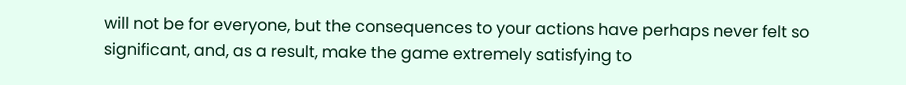will not be for everyone, but the consequences to your actions have perhaps never felt so significant, and, as a result, make the game extremely satisfying to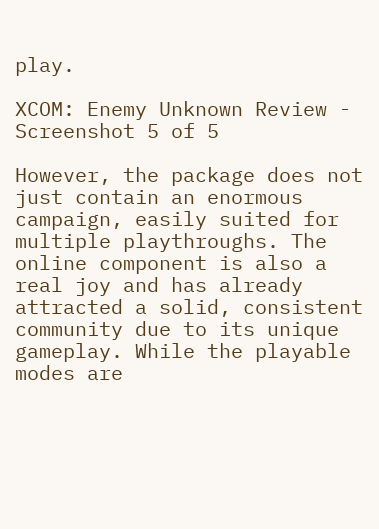play.

XCOM: Enemy Unknown Review - Screenshot 5 of 5

However, the package does not just contain an enormous campaign, easily suited for multiple playthroughs. The online component is also a real joy and has already attracted a solid, consistent community due to its unique gameplay. While the playable modes are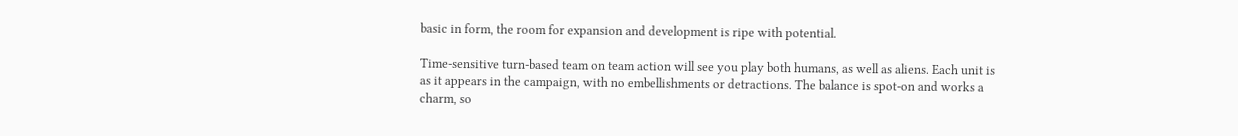basic in form, the room for expansion and development is ripe with potential.

Time-sensitive turn-based team on team action will see you play both humans, as well as aliens. Each unit is as it appears in the campaign, with no embellishments or detractions. The balance is spot-on and works a charm, so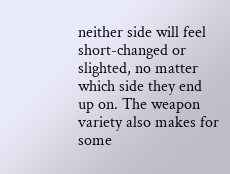neither side will feel short-changed or slighted, no matter which side they end up on. The weapon variety also makes for some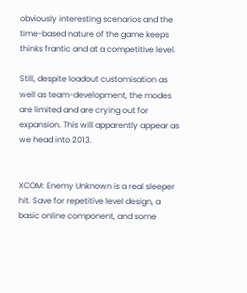obviously interesting scenarios and the time-based nature of the game keeps thinks frantic and at a competitive level.

Still, despite loadout customisation as well as team-development, the modes are limited and are crying out for expansion. This will apparently appear as we head into 2013.


XCOM: Enemy Unknown is a real sleeper hit. Save for repetitive level design, a basic online component, and some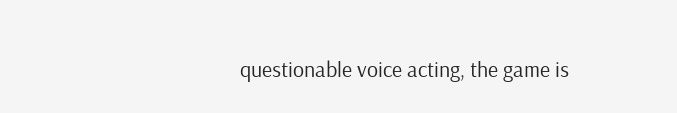questionable voice acting, the game is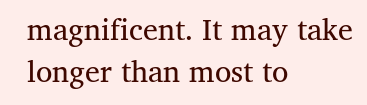magnificent. It may take longer than most to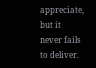appreciate, but it never fails to deliver.